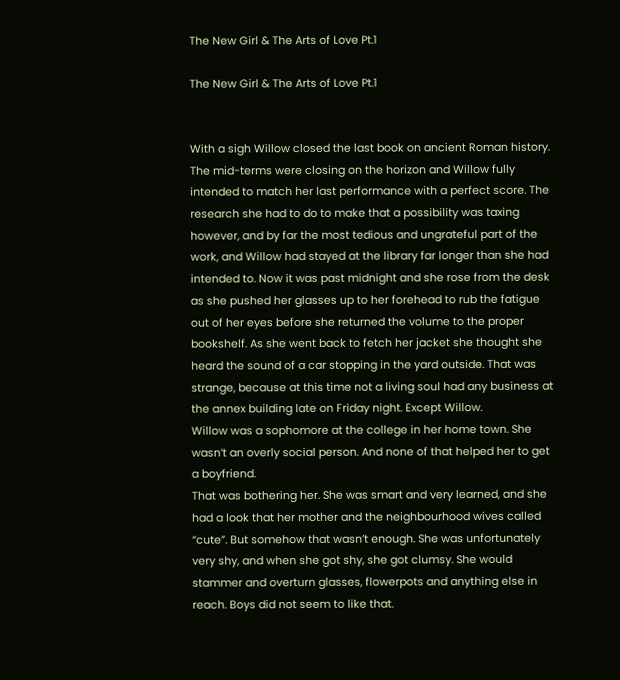The New Girl & The Arts of Love Pt.1

The New Girl & The Arts of Love Pt.1


With a sigh Willow closed the last book on ancient Roman history. The mid-terms were closing on the horizon and Willow fully intended to match her last performance with a perfect score. The research she had to do to make that a possibility was taxing however, and by far the most tedious and ungrateful part of the work, and Willow had stayed at the library far longer than she had intended to. Now it was past midnight and she rose from the desk as she pushed her glasses up to her forehead to rub the fatigue out of her eyes before she returned the volume to the proper bookshelf. As she went back to fetch her jacket she thought she heard the sound of a car stopping in the yard outside. That was strange, because at this time not a living soul had any business at the annex building late on Friday night. Except Willow.
Willow was a sophomore at the college in her home town. She wasn’t an overly social person. And none of that helped her to get a boyfriend.
That was bothering her. She was smart and very learned, and she had a look that her mother and the neighbourhood wives called “cute”. But somehow that wasn’t enough. She was unfortunately very shy, and when she got shy, she got clumsy. She would stammer and overturn glasses, flowerpots and anything else in reach. Boys did not seem to like that.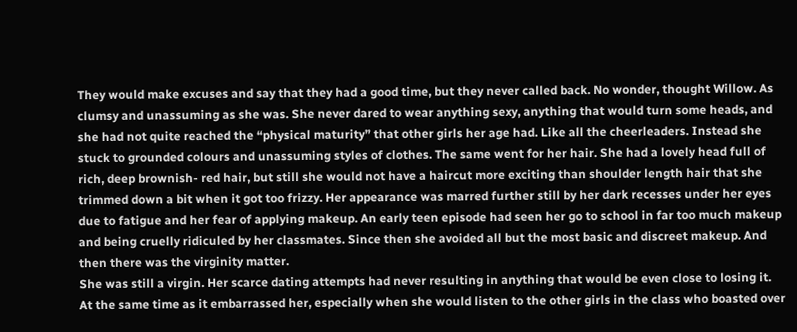They would make excuses and say that they had a good time, but they never called back. No wonder, thought Willow. As clumsy and unassuming as she was. She never dared to wear anything sexy, anything that would turn some heads, and she had not quite reached the “physical maturity” that other girls her age had. Like all the cheerleaders. Instead she stuck to grounded colours and unassuming styles of clothes. The same went for her hair. She had a lovely head full of rich, deep brownish- red hair, but still she would not have a haircut more exciting than shoulder length hair that she trimmed down a bit when it got too frizzy. Her appearance was marred further still by her dark recesses under her eyes due to fatigue and her fear of applying makeup. An early teen episode had seen her go to school in far too much makeup and being cruelly ridiculed by her classmates. Since then she avoided all but the most basic and discreet makeup. And then there was the virginity matter.
She was still a virgin. Her scarce dating attempts had never resulting in anything that would be even close to losing it. At the same time as it embarrassed her, especially when she would listen to the other girls in the class who boasted over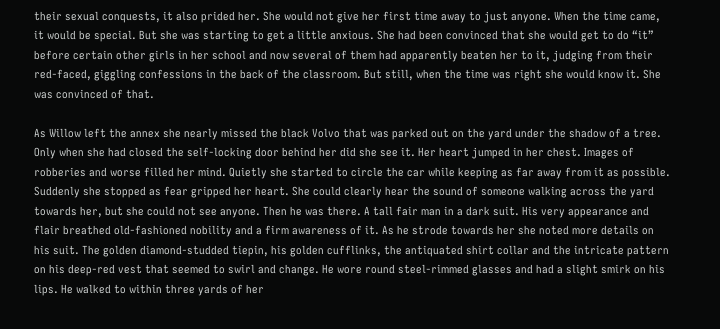their sexual conquests, it also prided her. She would not give her first time away to just anyone. When the time came, it would be special. But she was starting to get a little anxious. She had been convinced that she would get to do “it” before certain other girls in her school and now several of them had apparently beaten her to it, judging from their red-faced, giggling confessions in the back of the classroom. But still, when the time was right she would know it. She was convinced of that.

As Willow left the annex she nearly missed the black Volvo that was parked out on the yard under the shadow of a tree. Only when she had closed the self-locking door behind her did she see it. Her heart jumped in her chest. Images of robberies and worse filled her mind. Quietly she started to circle the car while keeping as far away from it as possible. Suddenly she stopped as fear gripped her heart. She could clearly hear the sound of someone walking across the yard towards her, but she could not see anyone. Then he was there. A tall fair man in a dark suit. His very appearance and flair breathed old-fashioned nobility and a firm awareness of it. As he strode towards her she noted more details on his suit. The golden diamond-studded tiepin, his golden cufflinks, the antiquated shirt collar and the intricate pattern on his deep-red vest that seemed to swirl and change. He wore round steel-rimmed glasses and had a slight smirk on his lips. He walked to within three yards of her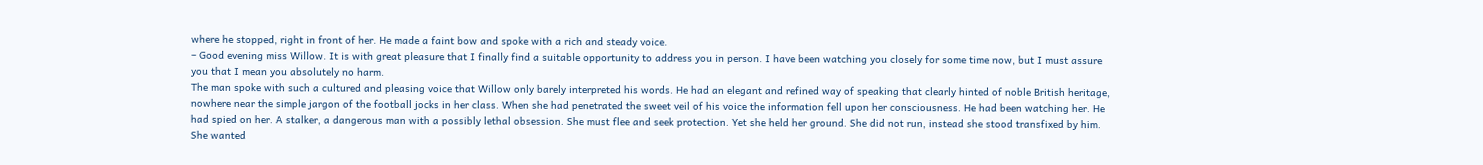where he stopped, right in front of her. He made a faint bow and spoke with a rich and steady voice.
– Good evening miss Willow. It is with great pleasure that I finally find a suitable opportunity to address you in person. I have been watching you closely for some time now, but I must assure you that I mean you absolutely no harm.
The man spoke with such a cultured and pleasing voice that Willow only barely interpreted his words. He had an elegant and refined way of speaking that clearly hinted of noble British heritage, nowhere near the simple jargon of the football jocks in her class. When she had penetrated the sweet veil of his voice the information fell upon her consciousness. He had been watching her. He had spied on her. A stalker, a dangerous man with a possibly lethal obsession. She must flee and seek protection. Yet she held her ground. She did not run, instead she stood transfixed by him. She wanted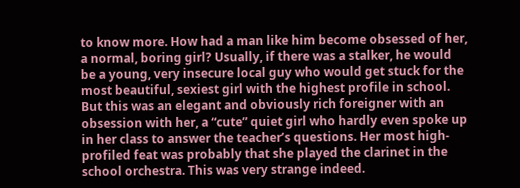to know more. How had a man like him become obsessed of her, a normal, boring girl? Usually, if there was a stalker, he would be a young, very insecure local guy who would get stuck for the most beautiful, sexiest girl with the highest profile in school. But this was an elegant and obviously rich foreigner with an obsession with her, a “cute” quiet girl who hardly even spoke up in her class to answer the teacher’s questions. Her most high-profiled feat was probably that she played the clarinet in the school orchestra. This was very strange indeed.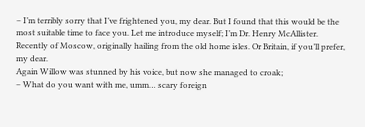– I’m terribly sorry that I’ve frightened you, my dear. But I found that this would be the most suitable time to face you. Let me introduce myself; I’m Dr. Henry McAllister. Recently of Moscow, originally hailing from the old home isles. Or Britain, if you’ll prefer, my dear.
Again Willow was stunned by his voice, but now she managed to croak;
– What do you want with me, umm… scary foreign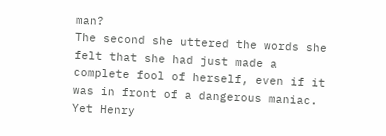man?
The second she uttered the words she felt that she had just made a complete fool of herself, even if it was in front of a dangerous maniac. Yet Henry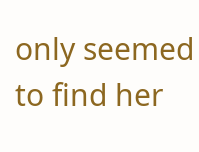only seemed to find her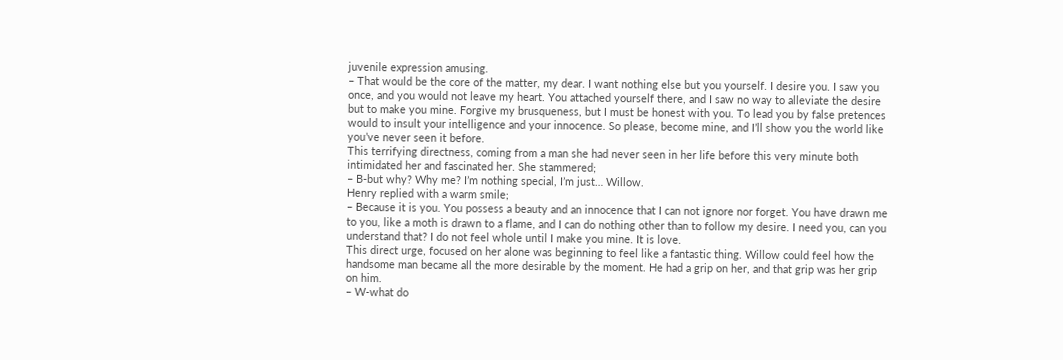juvenile expression amusing.
– That would be the core of the matter, my dear. I want nothing else but you yourself. I desire you. I saw you once, and you would not leave my heart. You attached yourself there, and I saw no way to alleviate the desire but to make you mine. Forgive my brusqueness, but I must be honest with you. To lead you by false pretences would to insult your intelligence and your innocence. So please, become mine, and I’ll show you the world like you’ve never seen it before.
This terrifying directness, coming from a man she had never seen in her life before this very minute both intimidated her and fascinated her. She stammered;
– B-but why? Why me? I’m nothing special, I’m just… Willow.
Henry replied with a warm smile;
– Because it is you. You possess a beauty and an innocence that I can not ignore nor forget. You have drawn me to you, like a moth is drawn to a flame, and I can do nothing other than to follow my desire. I need you, can you understand that? I do not feel whole until I make you mine. It is love.
This direct urge, focused on her alone was beginning to feel like a fantastic thing. Willow could feel how the handsome man became all the more desirable by the moment. He had a grip on her, and that grip was her grip on him.
– W-what do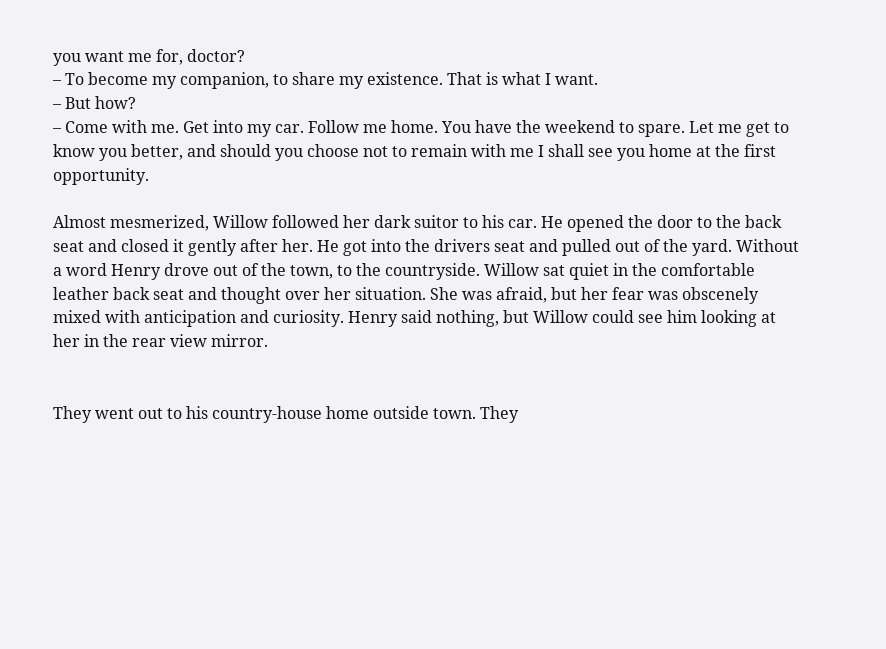you want me for, doctor?
– To become my companion, to share my existence. That is what I want.
– But how?
– Come with me. Get into my car. Follow me home. You have the weekend to spare. Let me get to know you better, and should you choose not to remain with me I shall see you home at the first opportunity.

Almost mesmerized, Willow followed her dark suitor to his car. He opened the door to the back seat and closed it gently after her. He got into the drivers seat and pulled out of the yard. Without a word Henry drove out of the town, to the countryside. Willow sat quiet in the comfortable leather back seat and thought over her situation. She was afraid, but her fear was obscenely mixed with anticipation and curiosity. Henry said nothing, but Willow could see him looking at her in the rear view mirror.


They went out to his country-house home outside town. They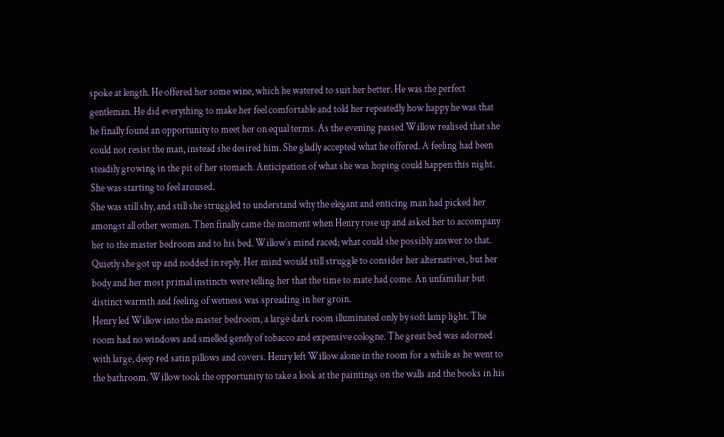spoke at length. He offered her some wine, which he watered to suit her better. He was the perfect gentleman. He did everything to make her feel comfortable and told her repeatedly how happy he was that he finally found an opportunity to meet her on equal terms. As the evening passed Willow realised that she could not resist the man, instead she desired him. She gladly accepted what he offered. A feeling had been steadily growing in the pit of her stomach. Anticipation of what she was hoping could happen this night. She was starting to feel aroused.
She was still shy, and still she struggled to understand why the elegant and enticing man had picked her amongst all other women. Then finally came the moment when Henry rose up and asked her to accompany her to the master bedroom and to his bed. Willow’s mind raced; what could she possibly answer to that. Quietly she got up and nodded in reply. Her mind would still struggle to consider her alternatives, but her body and her most primal instincts were telling her that the time to mate had come. An unfamiliar but distinct warmth and feeling of wetness was spreading in her groin.
Henry led Willow into the master bedroom, a large dark room illuminated only by soft lamp light. The room had no windows and smelled gently of tobacco and expensive cologne. The great bed was adorned with large, deep red satin pillows and covers. Henry left Willow alone in the room for a while as he went to the bathroom. Willow took the opportunity to take a look at the paintings on the walls and the books in his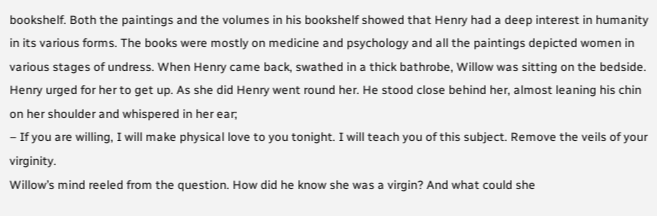bookshelf. Both the paintings and the volumes in his bookshelf showed that Henry had a deep interest in humanity in its various forms. The books were mostly on medicine and psychology and all the paintings depicted women in various stages of undress. When Henry came back, swathed in a thick bathrobe, Willow was sitting on the bedside. Henry urged for her to get up. As she did Henry went round her. He stood close behind her, almost leaning his chin on her shoulder and whispered in her ear;
– If you are willing, I will make physical love to you tonight. I will teach you of this subject. Remove the veils of your virginity.
Willow’s mind reeled from the question. How did he know she was a virgin? And what could she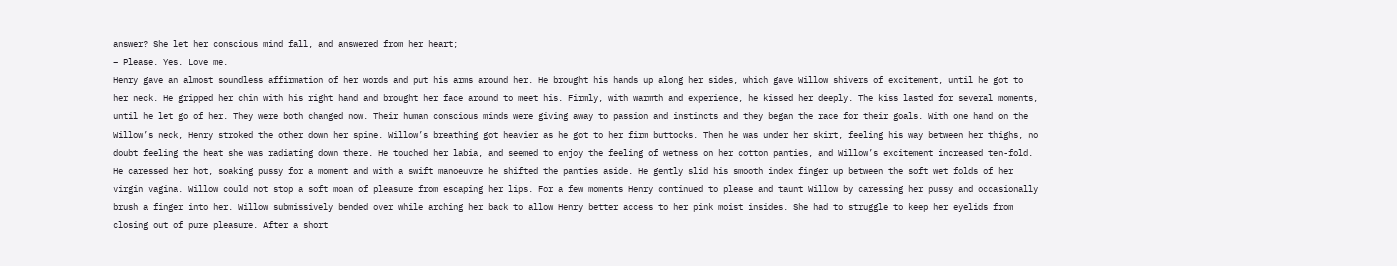answer? She let her conscious mind fall, and answered from her heart;
– Please. Yes. Love me.
Henry gave an almost soundless affirmation of her words and put his arms around her. He brought his hands up along her sides, which gave Willow shivers of excitement, until he got to her neck. He gripped her chin with his right hand and brought her face around to meet his. Firmly, with warmth and experience, he kissed her deeply. The kiss lasted for several moments, until he let go of her. They were both changed now. Their human conscious minds were giving away to passion and instincts and they began the race for their goals. With one hand on the Willow’s neck, Henry stroked the other down her spine. Willow’s breathing got heavier as he got to her firm buttocks. Then he was under her skirt, feeling his way between her thighs, no doubt feeling the heat she was radiating down there. He touched her labia, and seemed to enjoy the feeling of wetness on her cotton panties, and Willow’s excitement increased ten-fold. He caressed her hot, soaking pussy for a moment and with a swift manoeuvre he shifted the panties aside. He gently slid his smooth index finger up between the soft wet folds of her virgin vagina. Willow could not stop a soft moan of pleasure from escaping her lips. For a few moments Henry continued to please and taunt Willow by caressing her pussy and occasionally brush a finger into her. Willow submissively bended over while arching her back to allow Henry better access to her pink moist insides. She had to struggle to keep her eyelids from closing out of pure pleasure. After a short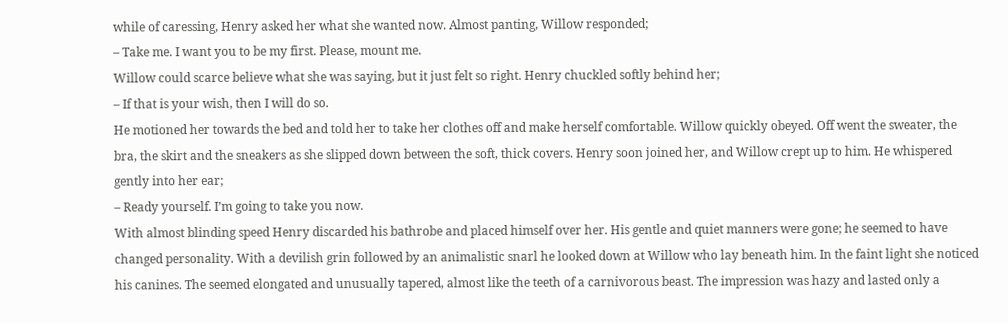while of caressing, Henry asked her what she wanted now. Almost panting, Willow responded;
– Take me. I want you to be my first. Please, mount me.
Willow could scarce believe what she was saying, but it just felt so right. Henry chuckled softly behind her;
– If that is your wish, then I will do so.
He motioned her towards the bed and told her to take her clothes off and make herself comfortable. Willow quickly obeyed. Off went the sweater, the bra, the skirt and the sneakers as she slipped down between the soft, thick covers. Henry soon joined her, and Willow crept up to him. He whispered gently into her ear;
– Ready yourself. I’m going to take you now.
With almost blinding speed Henry discarded his bathrobe and placed himself over her. His gentle and quiet manners were gone; he seemed to have changed personality. With a devilish grin followed by an animalistic snarl he looked down at Willow who lay beneath him. In the faint light she noticed his canines. The seemed elongated and unusually tapered, almost like the teeth of a carnivorous beast. The impression was hazy and lasted only a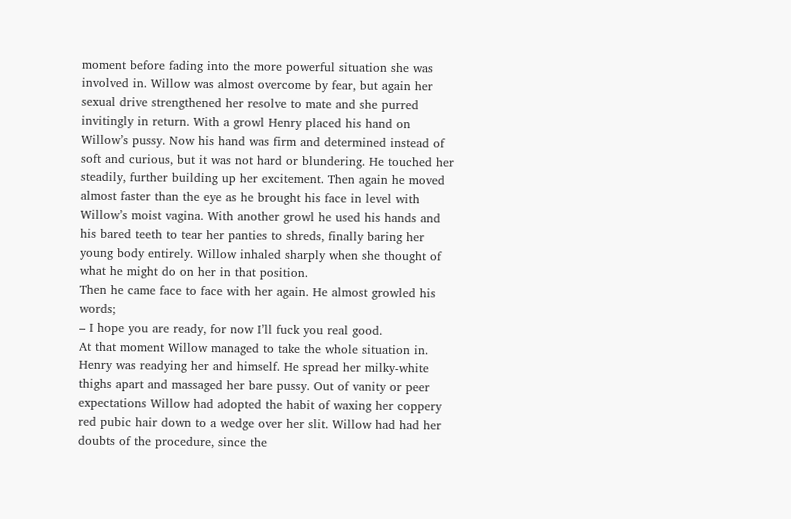moment before fading into the more powerful situation she was involved in. Willow was almost overcome by fear, but again her sexual drive strengthened her resolve to mate and she purred invitingly in return. With a growl Henry placed his hand on Willow’s pussy. Now his hand was firm and determined instead of soft and curious, but it was not hard or blundering. He touched her steadily, further building up her excitement. Then again he moved almost faster than the eye as he brought his face in level with Willow’s moist vagina. With another growl he used his hands and his bared teeth to tear her panties to shreds, finally baring her young body entirely. Willow inhaled sharply when she thought of what he might do on her in that position.
Then he came face to face with her again. He almost growled his words;
– I hope you are ready, for now I’ll fuck you real good.
At that moment Willow managed to take the whole situation in. Henry was readying her and himself. He spread her milky-white thighs apart and massaged her bare pussy. Out of vanity or peer expectations Willow had adopted the habit of waxing her coppery red pubic hair down to a wedge over her slit. Willow had had her doubts of the procedure, since the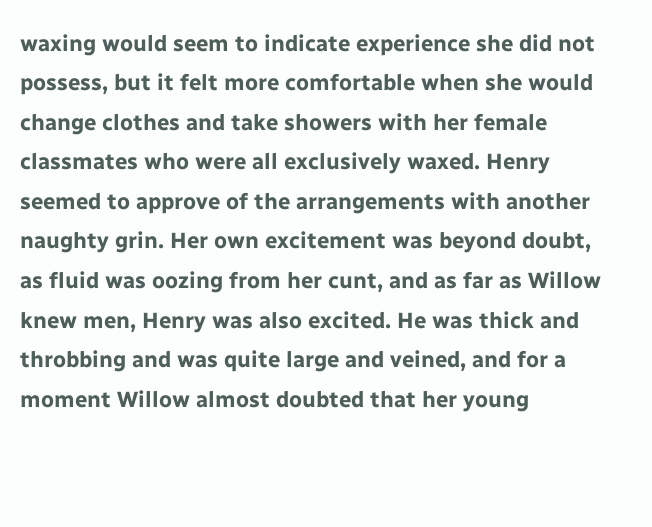waxing would seem to indicate experience she did not possess, but it felt more comfortable when she would change clothes and take showers with her female classmates who were all exclusively waxed. Henry seemed to approve of the arrangements with another naughty grin. Her own excitement was beyond doubt, as fluid was oozing from her cunt, and as far as Willow knew men, Henry was also excited. He was thick and throbbing and was quite large and veined, and for a moment Willow almost doubted that her young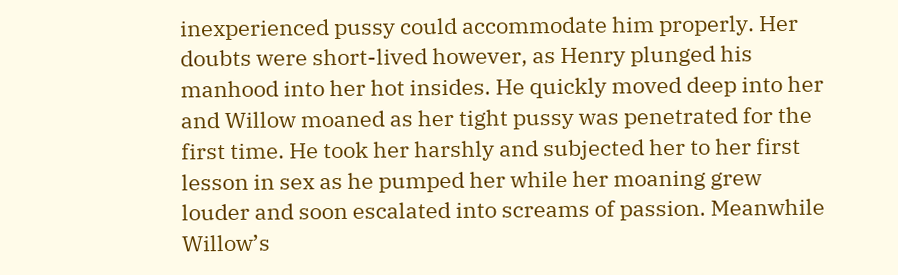inexperienced pussy could accommodate him properly. Her doubts were short-lived however, as Henry plunged his manhood into her hot insides. He quickly moved deep into her and Willow moaned as her tight pussy was penetrated for the first time. He took her harshly and subjected her to her first lesson in sex as he pumped her while her moaning grew louder and soon escalated into screams of passion. Meanwhile Willow’s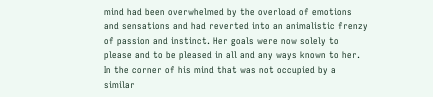mind had been overwhelmed by the overload of emotions and sensations and had reverted into an animalistic frenzy of passion and instinct. Her goals were now solely to please and to be pleased in all and any ways known to her. In the corner of his mind that was not occupied by a similar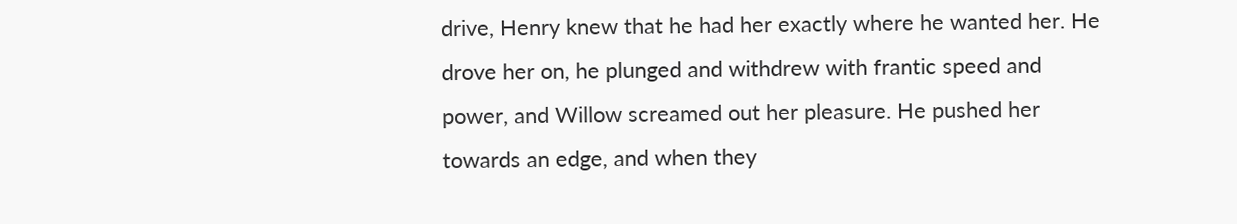drive, Henry knew that he had her exactly where he wanted her. He drove her on, he plunged and withdrew with frantic speed and power, and Willow screamed out her pleasure. He pushed her towards an edge, and when they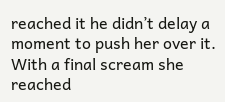reached it he didn’t delay a moment to push her over it. With a final scream she reached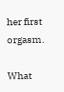her first orgasm.

What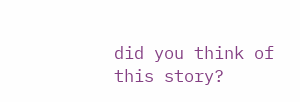did you think of this story?